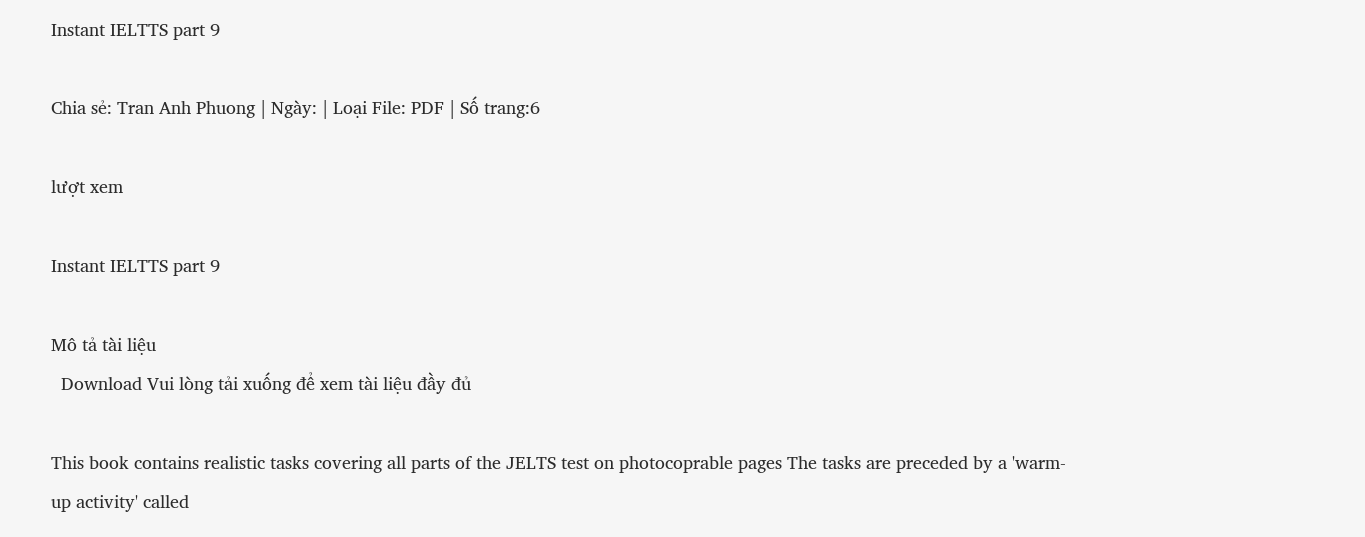Instant IELTTS part 9

Chia sẻ: Tran Anh Phuong | Ngày: | Loại File: PDF | Số trang:6

lượt xem

Instant IELTTS part 9

Mô tả tài liệu
  Download Vui lòng tải xuống để xem tài liệu đầy đủ

This book contains realistic tasks covering all parts of the JELTS test on photocoprable pages The tasks are preceded by a 'warm-up activity' called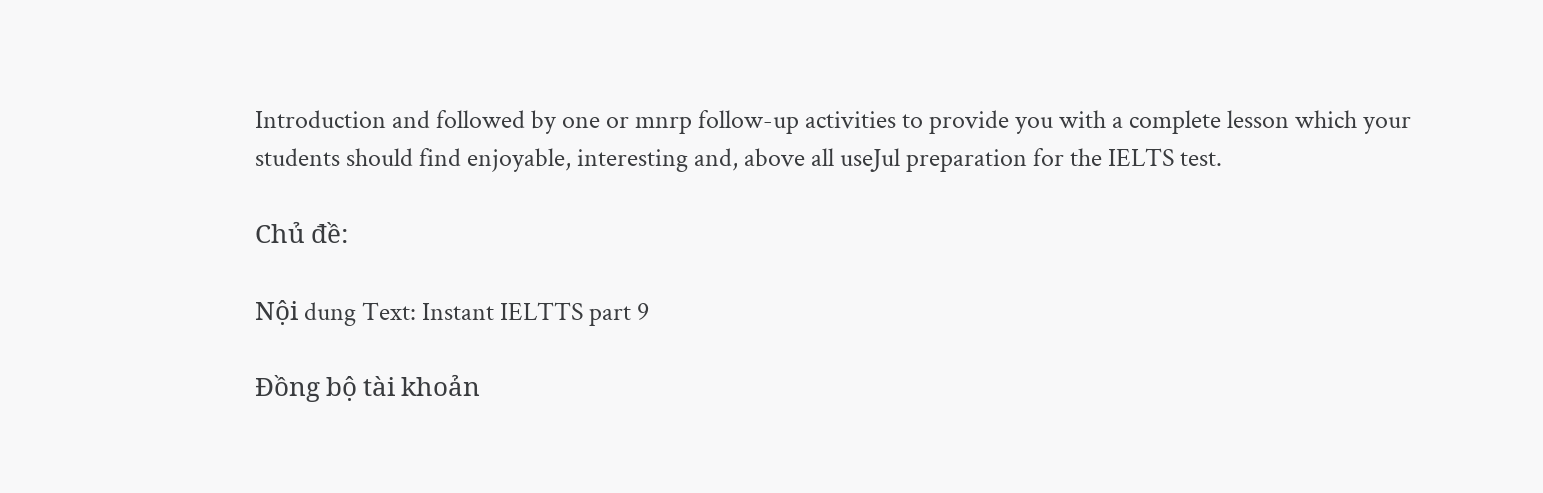Introduction and followed by one or mnrp follow-up activities to provide you with a complete lesson which your students should find enjoyable, interesting and, above all useJul preparation for the IELTS test.

Chủ đề:

Nội dung Text: Instant IELTTS part 9

Đồng bộ tài khoản